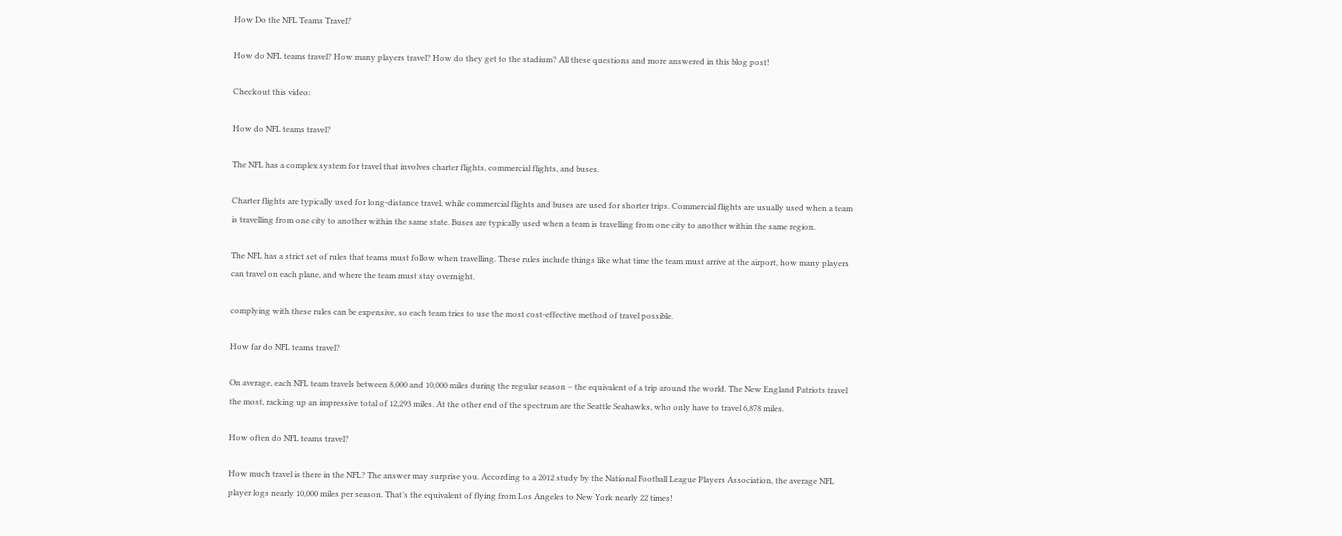How Do the NFL Teams Travel?

How do NFL teams travel? How many players travel? How do they get to the stadium? All these questions and more answered in this blog post!

Checkout this video:

How do NFL teams travel?

The NFL has a complex system for travel that involves charter flights, commercial flights, and buses.

Charter flights are typically used for long-distance travel, while commercial flights and buses are used for shorter trips. Commercial flights are usually used when a team is travelling from one city to another within the same state. Buses are typically used when a team is travelling from one city to another within the same region.

The NFL has a strict set of rules that teams must follow when travelling. These rules include things like what time the team must arrive at the airport, how many players can travel on each plane, and where the team must stay overnight.

complying with these rules can be expensive, so each team tries to use the most cost-effective method of travel possible.

How far do NFL teams travel?

On average, each NFL team travels between 8,000 and 10,000 miles during the regular season – the equivalent of a trip around the world. The New England Patriots travel the most, racking up an impressive total of 12,293 miles. At the other end of the spectrum are the Seattle Seahawks, who only have to travel 6,878 miles.

How often do NFL teams travel?

How much travel is there in the NFL? The answer may surprise you. According to a 2012 study by the National Football League Players Association, the average NFL player logs nearly 10,000 miles per season. That’s the equivalent of flying from Los Angeles to New York nearly 22 times!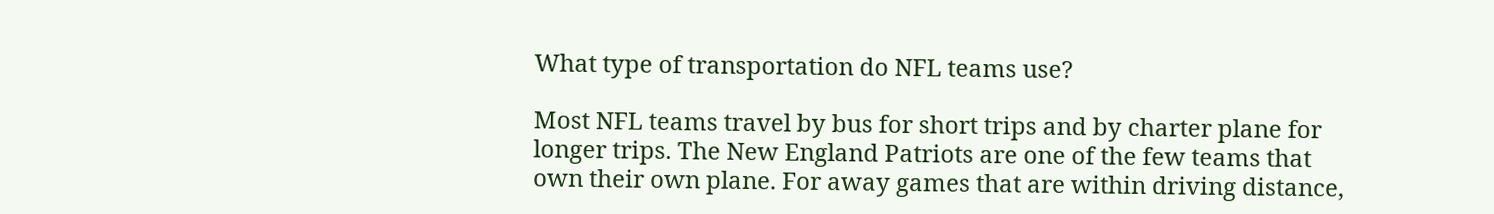What type of transportation do NFL teams use?

Most NFL teams travel by bus for short trips and by charter plane for longer trips. The New England Patriots are one of the few teams that own their own plane. For away games that are within driving distance,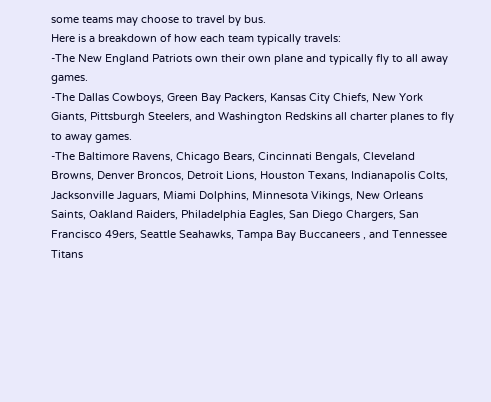some teams may choose to travel by bus.
Here is a breakdown of how each team typically travels:
-The New England Patriots own their own plane and typically fly to all away games.
-The Dallas Cowboys, Green Bay Packers, Kansas City Chiefs, New York Giants, Pittsburgh Steelers, and Washington Redskins all charter planes to fly to away games.
-The Baltimore Ravens, Chicago Bears, Cincinnati Bengals, Cleveland Browns, Denver Broncos, Detroit Lions, Houston Texans, Indianapolis Colts, Jacksonville Jaguars, Miami Dolphins, Minnesota Vikings, New Orleans Saints, Oakland Raiders, Philadelphia Eagles, San Diego Chargers, San Francisco 49ers, Seattle Seahawks, Tampa Bay Buccaneers , and Tennessee Titans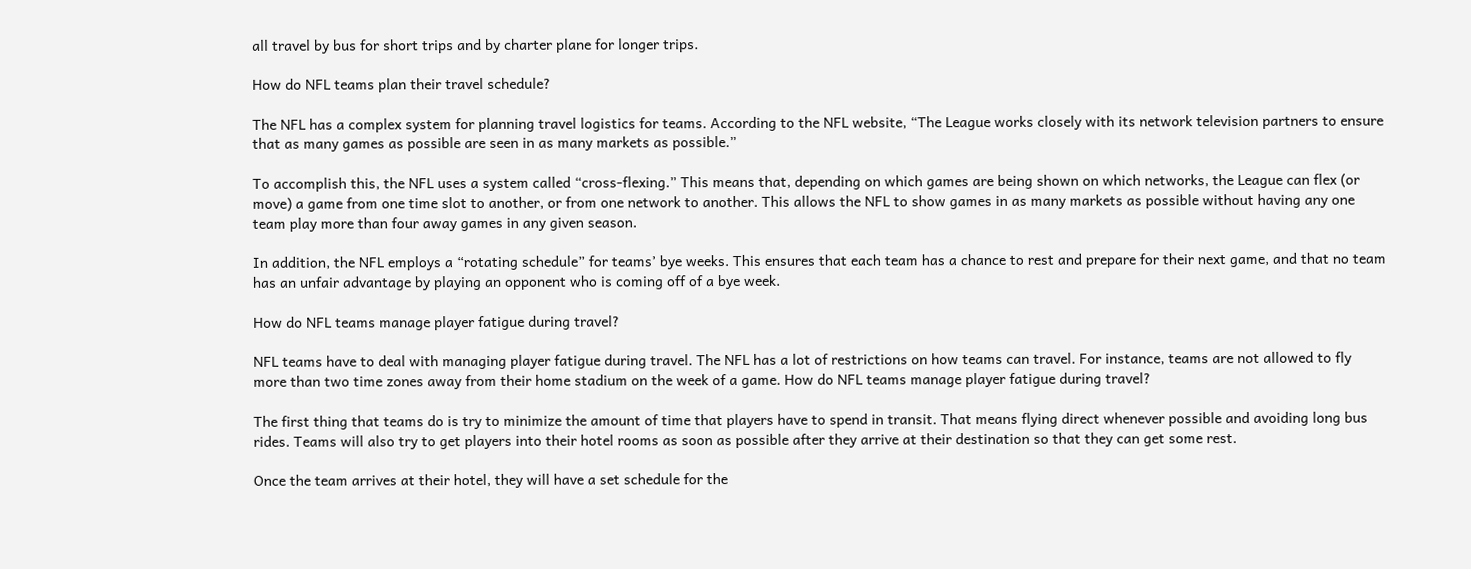all travel by bus for short trips and by charter plane for longer trips.

How do NFL teams plan their travel schedule?

The NFL has a complex system for planning travel logistics for teams. According to the NFL website, “The League works closely with its network television partners to ensure that as many games as possible are seen in as many markets as possible.”

To accomplish this, the NFL uses a system called “cross-flexing.” This means that, depending on which games are being shown on which networks, the League can flex (or move) a game from one time slot to another, or from one network to another. This allows the NFL to show games in as many markets as possible without having any one team play more than four away games in any given season.

In addition, the NFL employs a “rotating schedule” for teams’ bye weeks. This ensures that each team has a chance to rest and prepare for their next game, and that no team has an unfair advantage by playing an opponent who is coming off of a bye week.

How do NFL teams manage player fatigue during travel?

NFL teams have to deal with managing player fatigue during travel. The NFL has a lot of restrictions on how teams can travel. For instance, teams are not allowed to fly more than two time zones away from their home stadium on the week of a game. How do NFL teams manage player fatigue during travel?

The first thing that teams do is try to minimize the amount of time that players have to spend in transit. That means flying direct whenever possible and avoiding long bus rides. Teams will also try to get players into their hotel rooms as soon as possible after they arrive at their destination so that they can get some rest.

Once the team arrives at their hotel, they will have a set schedule for the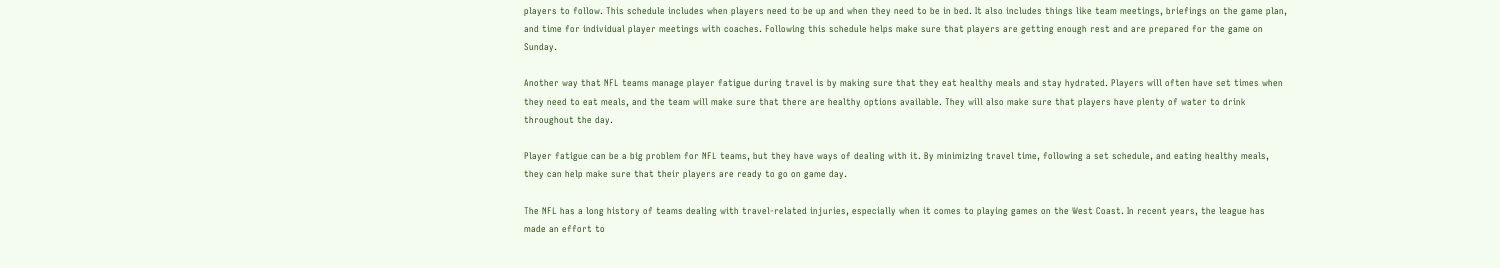players to follow. This schedule includes when players need to be up and when they need to be in bed. It also includes things like team meetings, briefings on the game plan, and time for individual player meetings with coaches. Following this schedule helps make sure that players are getting enough rest and are prepared for the game on Sunday.

Another way that NFL teams manage player fatigue during travel is by making sure that they eat healthy meals and stay hydrated. Players will often have set times when they need to eat meals, and the team will make sure that there are healthy options available. They will also make sure that players have plenty of water to drink throughout the day.

Player fatigue can be a big problem for NFL teams, but they have ways of dealing with it. By minimizing travel time, following a set schedule, and eating healthy meals, they can help make sure that their players are ready to go on game day.

The NFL has a long history of teams dealing with travel-related injuries, especially when it comes to playing games on the West Coast. In recent years, the league has made an effort to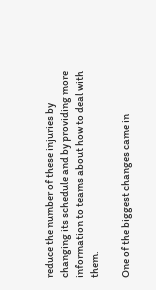reduce the number of these injuries by changing its schedule and by providing more information to teams about how to deal with them.

One of the biggest changes came in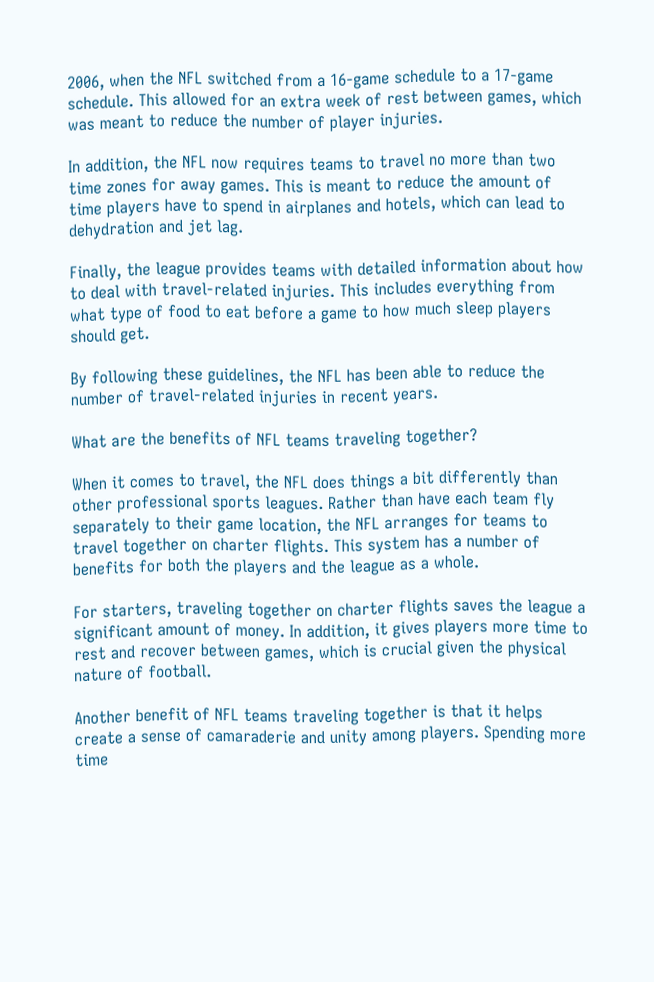2006, when the NFL switched from a 16-game schedule to a 17-game schedule. This allowed for an extra week of rest between games, which was meant to reduce the number of player injuries.

In addition, the NFL now requires teams to travel no more than two time zones for away games. This is meant to reduce the amount of time players have to spend in airplanes and hotels, which can lead to dehydration and jet lag.

Finally, the league provides teams with detailed information about how to deal with travel-related injuries. This includes everything from what type of food to eat before a game to how much sleep players should get.

By following these guidelines, the NFL has been able to reduce the number of travel-related injuries in recent years.

What are the benefits of NFL teams traveling together?

When it comes to travel, the NFL does things a bit differently than other professional sports leagues. Rather than have each team fly separately to their game location, the NFL arranges for teams to travel together on charter flights. This system has a number of benefits for both the players and the league as a whole.

For starters, traveling together on charter flights saves the league a significant amount of money. In addition, it gives players more time to rest and recover between games, which is crucial given the physical nature of football.

Another benefit of NFL teams traveling together is that it helps create a sense of camaraderie and unity among players. Spending more time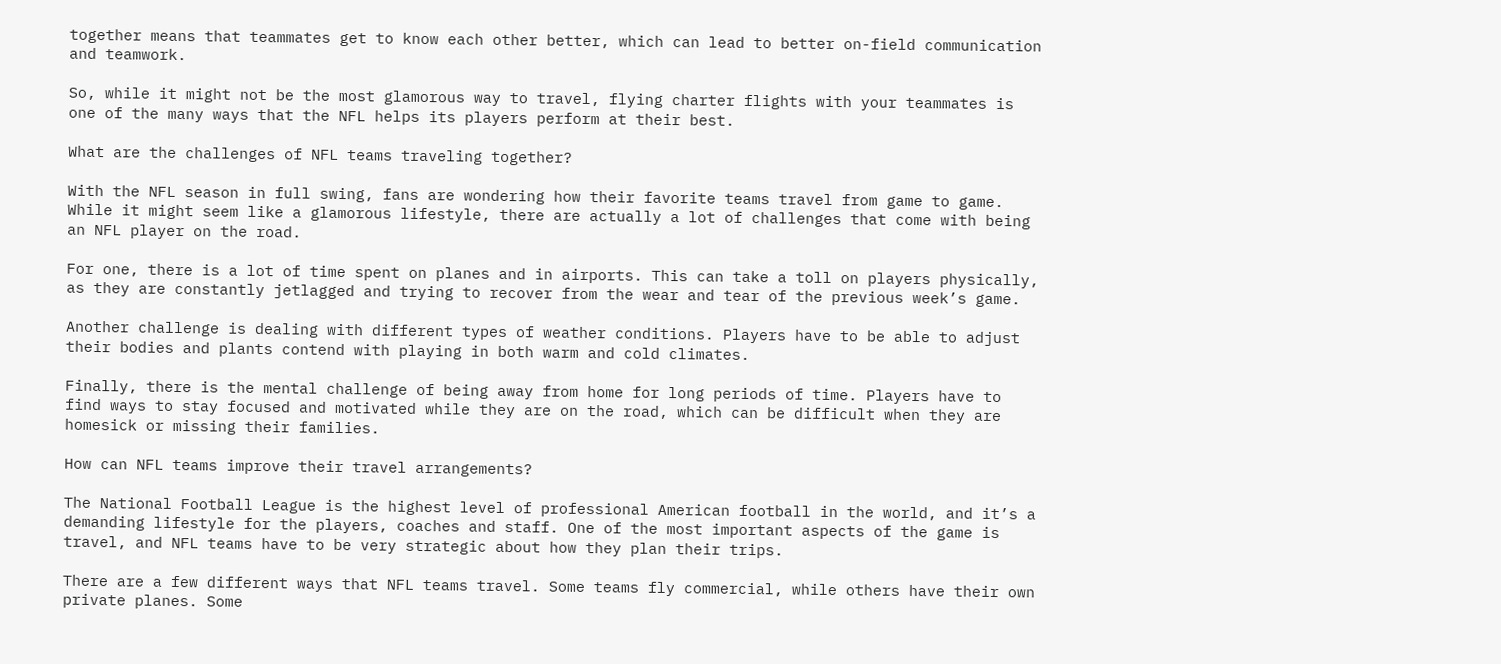together means that teammates get to know each other better, which can lead to better on-field communication and teamwork.

So, while it might not be the most glamorous way to travel, flying charter flights with your teammates is one of the many ways that the NFL helps its players perform at their best.

What are the challenges of NFL teams traveling together?

With the NFL season in full swing, fans are wondering how their favorite teams travel from game to game. While it might seem like a glamorous lifestyle, there are actually a lot of challenges that come with being an NFL player on the road.

For one, there is a lot of time spent on planes and in airports. This can take a toll on players physically, as they are constantly jetlagged and trying to recover from the wear and tear of the previous week’s game.

Another challenge is dealing with different types of weather conditions. Players have to be able to adjust their bodies and plants contend with playing in both warm and cold climates.

Finally, there is the mental challenge of being away from home for long periods of time. Players have to find ways to stay focused and motivated while they are on the road, which can be difficult when they are homesick or missing their families.

How can NFL teams improve their travel arrangements?

The National Football League is the highest level of professional American football in the world, and it’s a demanding lifestyle for the players, coaches and staff. One of the most important aspects of the game is travel, and NFL teams have to be very strategic about how they plan their trips.

There are a few different ways that NFL teams travel. Some teams fly commercial, while others have their own private planes. Some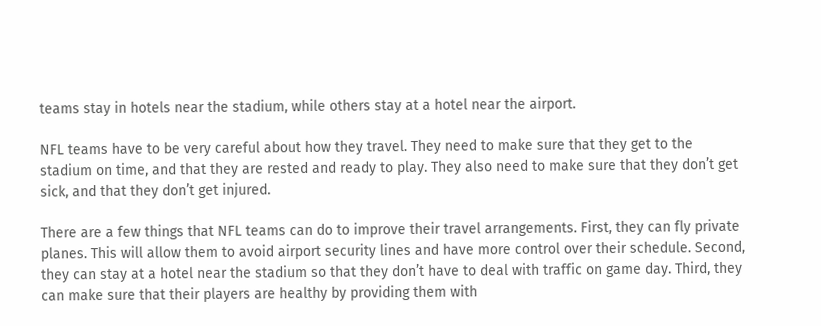teams stay in hotels near the stadium, while others stay at a hotel near the airport.

NFL teams have to be very careful about how they travel. They need to make sure that they get to the stadium on time, and that they are rested and ready to play. They also need to make sure that they don’t get sick, and that they don’t get injured.

There are a few things that NFL teams can do to improve their travel arrangements. First, they can fly private planes. This will allow them to avoid airport security lines and have more control over their schedule. Second, they can stay at a hotel near the stadium so that they don’t have to deal with traffic on game day. Third, they can make sure that their players are healthy by providing them with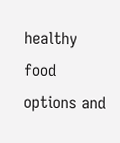healthy food options and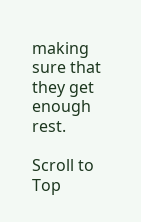making sure that they get enough rest.

Scroll to Top